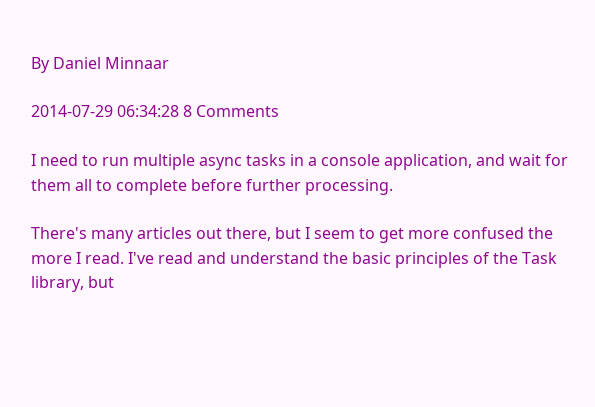By Daniel Minnaar

2014-07-29 06:34:28 8 Comments

I need to run multiple async tasks in a console application, and wait for them all to complete before further processing.

There's many articles out there, but I seem to get more confused the more I read. I've read and understand the basic principles of the Task library, but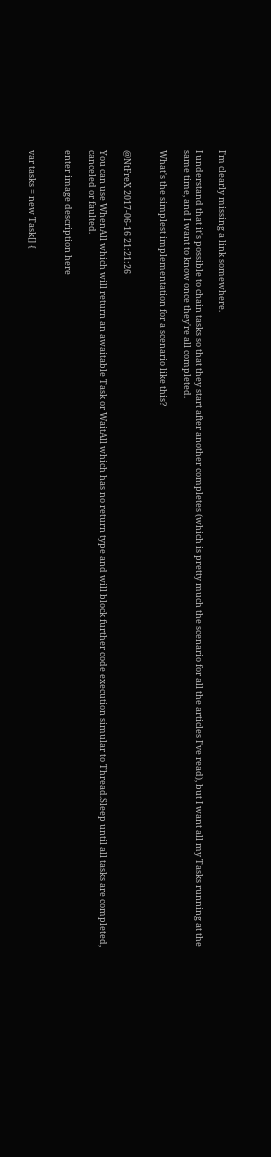I'm clearly missing a link somewhere.

I understand that it's possible to chain tasks so that they start after another completes (which is pretty much the scenario for all the articles I've read), but I want all my Tasks running at the same time, and I want to know once they're all completed.

What's the simplest implementation for a scenario like this?


@NtFreX 2017-06-16 21:21:26

You can use WhenAll which will return an awaitable Task or WaitAll which has no return type and will block further code execution simular to Thread.Sleep until all tasks are completed, canceled or faulted.

enter image description here


var tasks = new Task[] {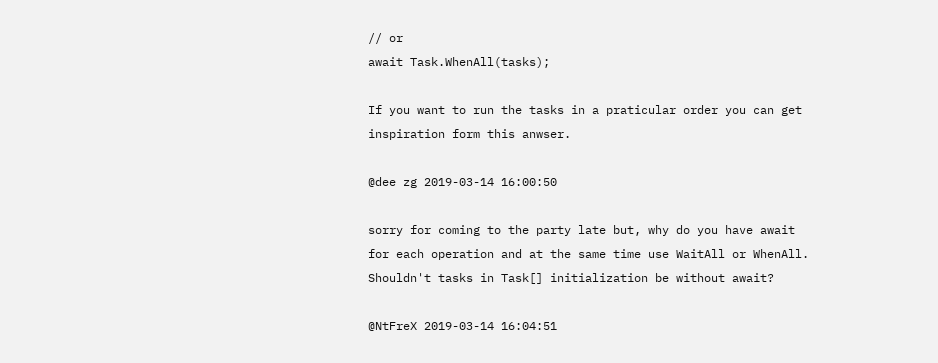// or
await Task.WhenAll(tasks);

If you want to run the tasks in a praticular order you can get inspiration form this anwser.

@dee zg 2019-03-14 16:00:50

sorry for coming to the party late but, why do you have await for each operation and at the same time use WaitAll or WhenAll. Shouldn't tasks in Task[] initialization be without await?

@NtFreX 2019-03-14 16:04:51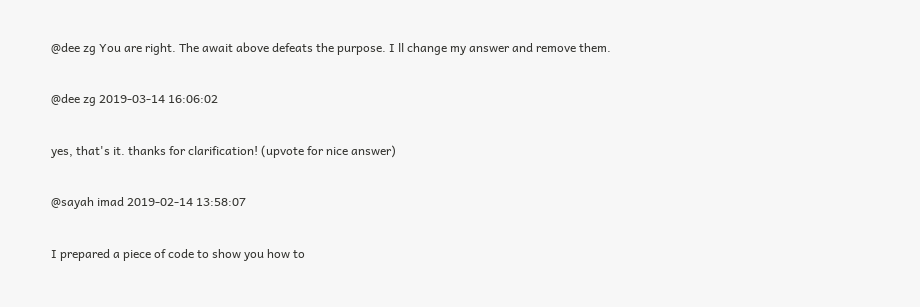@dee zg You are right. The await above defeats the purpose. I ll change my answer and remove them.

@dee zg 2019-03-14 16:06:02

yes, that's it. thanks for clarification! (upvote for nice answer)

@sayah imad 2019-02-14 13:58:07

I prepared a piece of code to show you how to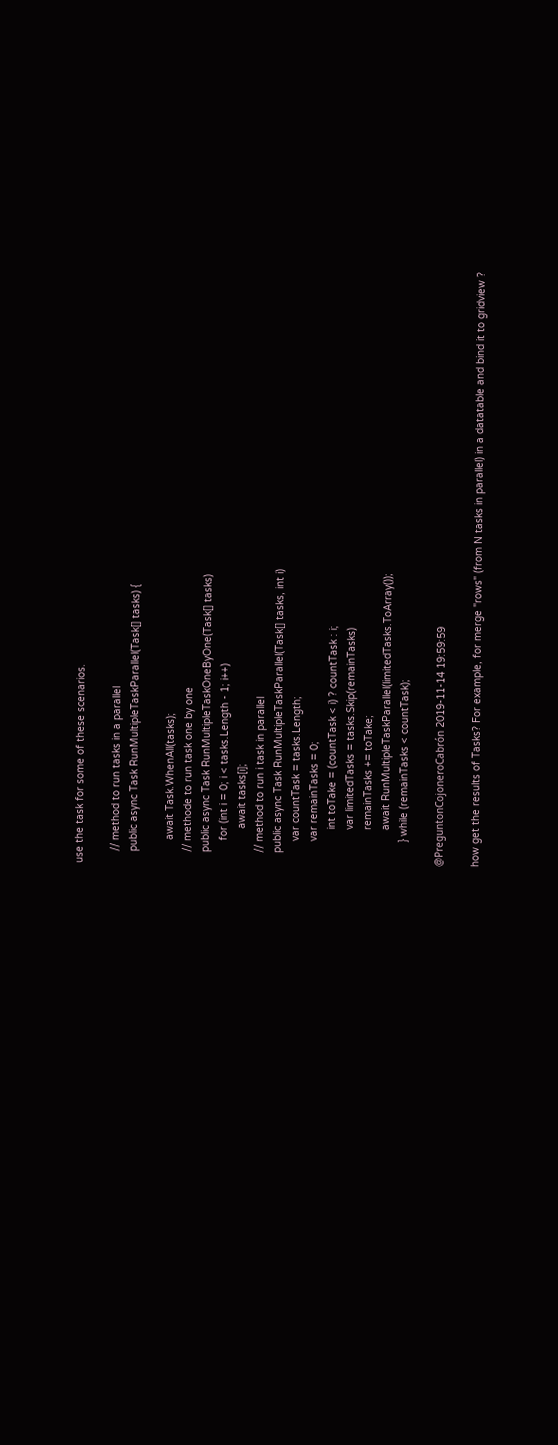use the task for some of these scenarios.

    // method to run tasks in a parallel
    public async Task RunMultipleTaskParallel(Task[] tasks) {

        await Task.WhenAll(tasks);
    // methode to run task one by one
    public async Task RunMultipleTaskOneByOne(Task[] tasks)
        for (int i = 0; i < tasks.Length - 1; i++)
            await tasks[i];
    // method to run i task in parallel
    public async Task RunMultipleTaskParallel(Task[] tasks, int i)
        var countTask = tasks.Length;
        var remainTasks = 0;
            int toTake = (countTask < i) ? countTask : i;
            var limitedTasks = tasks.Skip(remainTasks)
            remainTasks += toTake;
            await RunMultipleTaskParallel(limitedTasks.ToArray());
        } while (remainTasks < countTask);

@PreguntonCojoneroCabrón 2019-11-14 19:59:59

how get the results of Tasks? For example, for merge "rows" (from N tasks in parallel) in a datatable and bind it to gridview ?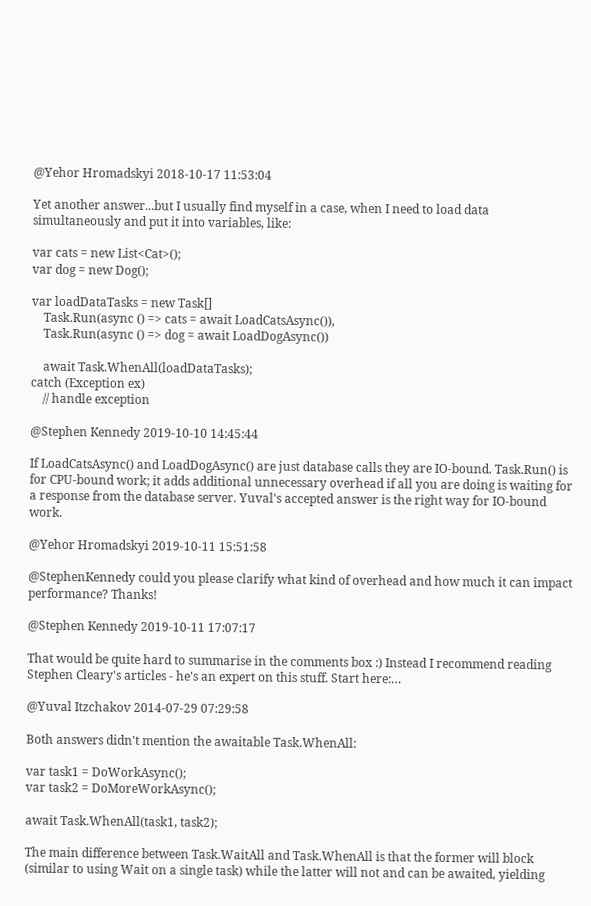@Yehor Hromadskyi 2018-10-17 11:53:04

Yet another answer...but I usually find myself in a case, when I need to load data simultaneously and put it into variables, like:

var cats = new List<Cat>();
var dog = new Dog();

var loadDataTasks = new Task[]
    Task.Run(async () => cats = await LoadCatsAsync()),
    Task.Run(async () => dog = await LoadDogAsync())

    await Task.WhenAll(loadDataTasks);
catch (Exception ex)
    // handle exception

@Stephen Kennedy 2019-10-10 14:45:44

If LoadCatsAsync() and LoadDogAsync() are just database calls they are IO-bound. Task.Run() is for CPU-bound work; it adds additional unnecessary overhead if all you are doing is waiting for a response from the database server. Yuval's accepted answer is the right way for IO-bound work.

@Yehor Hromadskyi 2019-10-11 15:51:58

@StephenKennedy could you please clarify what kind of overhead and how much it can impact performance? Thanks!

@Stephen Kennedy 2019-10-11 17:07:17

That would be quite hard to summarise in the comments box :) Instead I recommend reading Stephen Cleary's articles - he's an expert on this stuff. Start here:…

@Yuval Itzchakov 2014-07-29 07:29:58

Both answers didn't mention the awaitable Task.WhenAll:

var task1 = DoWorkAsync();
var task2 = DoMoreWorkAsync();

await Task.WhenAll(task1, task2);

The main difference between Task.WaitAll and Task.WhenAll is that the former will block (similar to using Wait on a single task) while the latter will not and can be awaited, yielding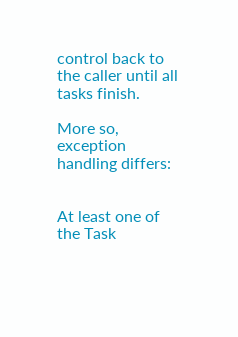control back to the caller until all tasks finish.

More so, exception handling differs:


At least one of the Task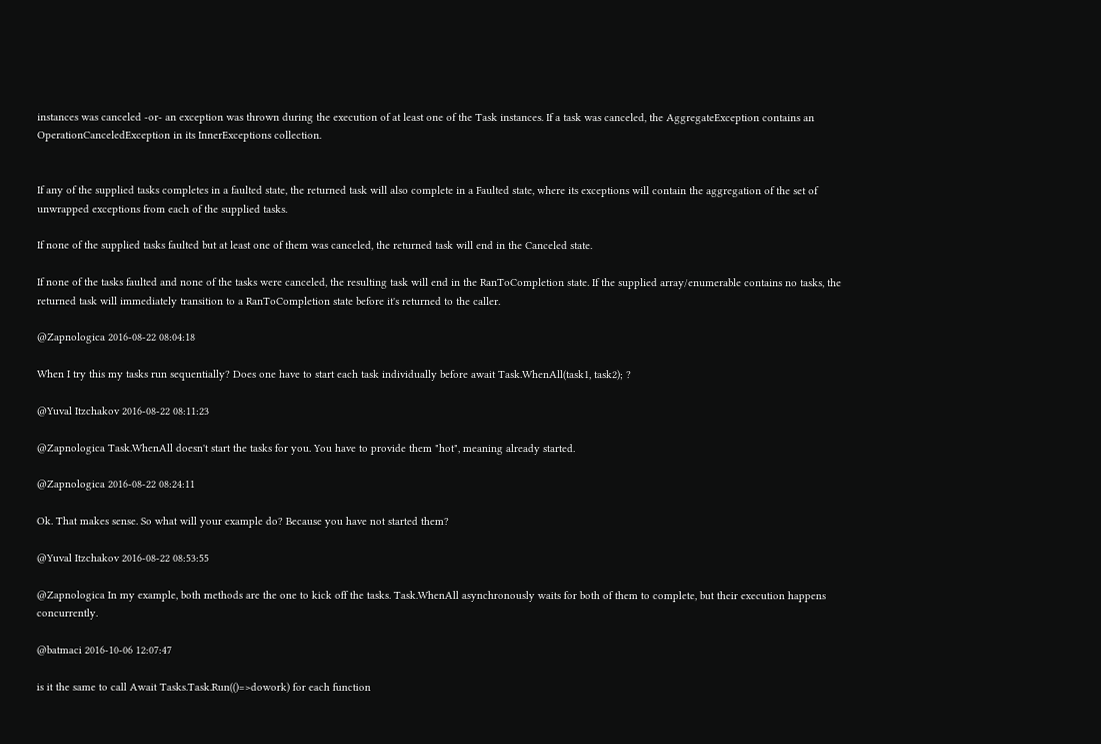instances was canceled -or- an exception was thrown during the execution of at least one of the Task instances. If a task was canceled, the AggregateException contains an OperationCanceledException in its InnerExceptions collection.


If any of the supplied tasks completes in a faulted state, the returned task will also complete in a Faulted state, where its exceptions will contain the aggregation of the set of unwrapped exceptions from each of the supplied tasks.

If none of the supplied tasks faulted but at least one of them was canceled, the returned task will end in the Canceled state.

If none of the tasks faulted and none of the tasks were canceled, the resulting task will end in the RanToCompletion state. If the supplied array/enumerable contains no tasks, the returned task will immediately transition to a RanToCompletion state before it's returned to the caller.

@Zapnologica 2016-08-22 08:04:18

When I try this my tasks run sequentially? Does one have to start each task individually before await Task.WhenAll(task1, task2); ?

@Yuval Itzchakov 2016-08-22 08:11:23

@Zapnologica Task.WhenAll doesn't start the tasks for you. You have to provide them "hot", meaning already started.

@Zapnologica 2016-08-22 08:24:11

Ok. That makes sense. So what will your example do? Because you have not started them?

@Yuval Itzchakov 2016-08-22 08:53:55

@Zapnologica In my example, both methods are the one to kick off the tasks. Task.WhenAll asynchronously waits for both of them to complete, but their execution happens concurrently.

@batmaci 2016-10-06 12:07:47

is it the same to call Await Tasks.Task.Run(()=>dowork) for each function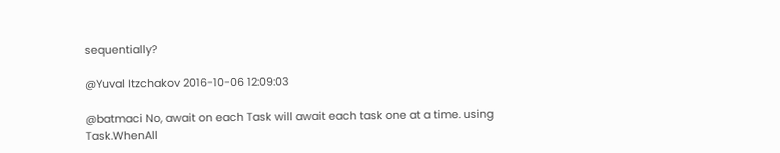sequentially?

@Yuval Itzchakov 2016-10-06 12:09:03

@batmaci No, await on each Task will await each task one at a time. using Task.WhenAll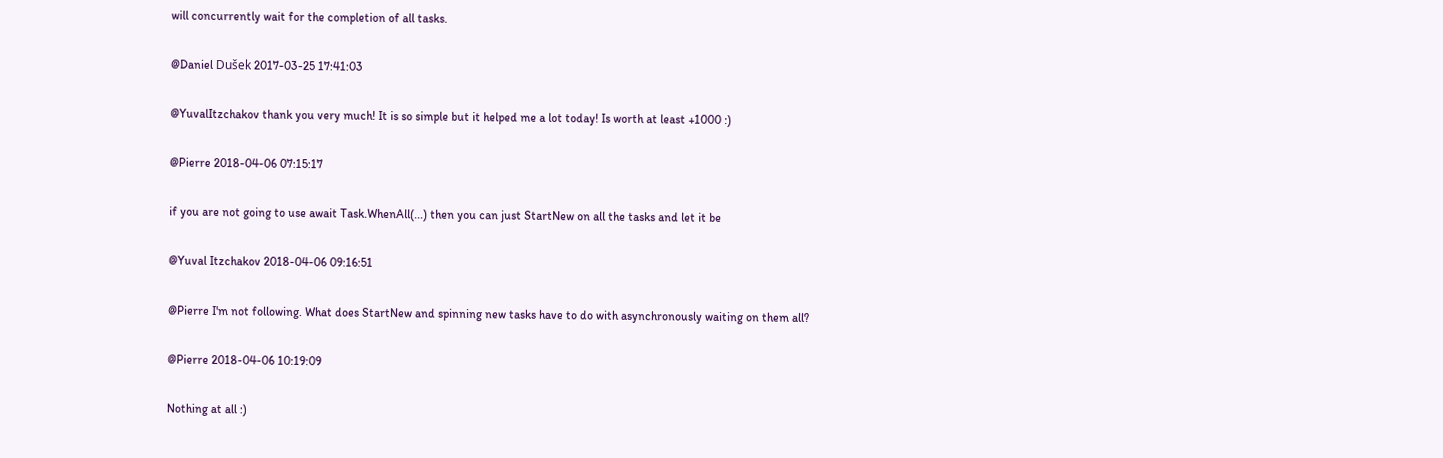will concurrently wait for the completion of all tasks.

@Daniel Dušek 2017-03-25 17:41:03

@YuvalItzchakov thank you very much! It is so simple but it helped me a lot today! Is worth at least +1000 :)

@Pierre 2018-04-06 07:15:17

if you are not going to use await Task.WhenAll(...) then you can just StartNew on all the tasks and let it be

@Yuval Itzchakov 2018-04-06 09:16:51

@Pierre I'm not following. What does StartNew and spinning new tasks have to do with asynchronously waiting on them all?

@Pierre 2018-04-06 10:19:09

Nothing at all :)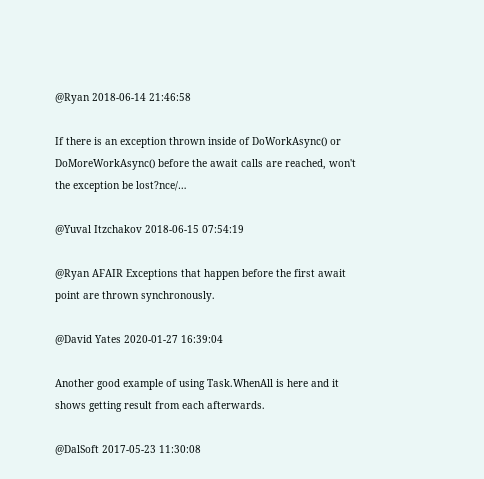@Ryan 2018-06-14 21:46:58

If there is an exception thrown inside of DoWorkAsync() or DoMoreWorkAsync() before the await calls are reached, won't the exception be lost?nce/…

@Yuval Itzchakov 2018-06-15 07:54:19

@Ryan AFAIR Exceptions that happen before the first await point are thrown synchronously.

@David Yates 2020-01-27 16:39:04

Another good example of using Task.WhenAll is here and it shows getting result from each afterwards.

@DalSoft 2017-05-23 11:30:08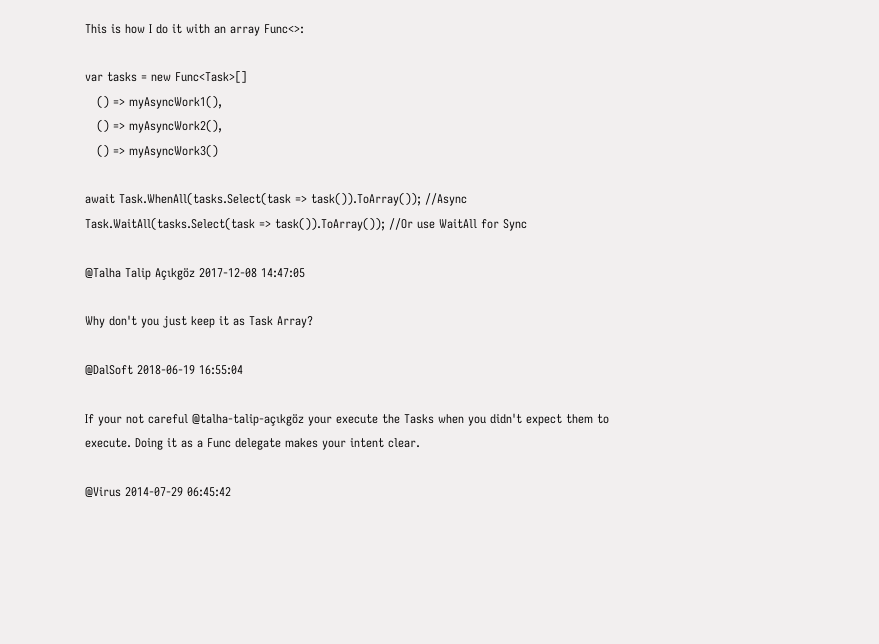This is how I do it with an array Func<>:

var tasks = new Func<Task>[]
   () => myAsyncWork1(),
   () => myAsyncWork2(),
   () => myAsyncWork3()

await Task.WhenAll(tasks.Select(task => task()).ToArray()); //Async
Task.WaitAll(tasks.Select(task => task()).ToArray()); //Or use WaitAll for Sync

@Talha Talip Açıkgöz 2017-12-08 14:47:05

Why don't you just keep it as Task Array?

@DalSoft 2018-06-19 16:55:04

If your not careful @talha-talip-açıkgöz your execute the Tasks when you didn't expect them to execute. Doing it as a Func delegate makes your intent clear.

@Virus 2014-07-29 06:45:42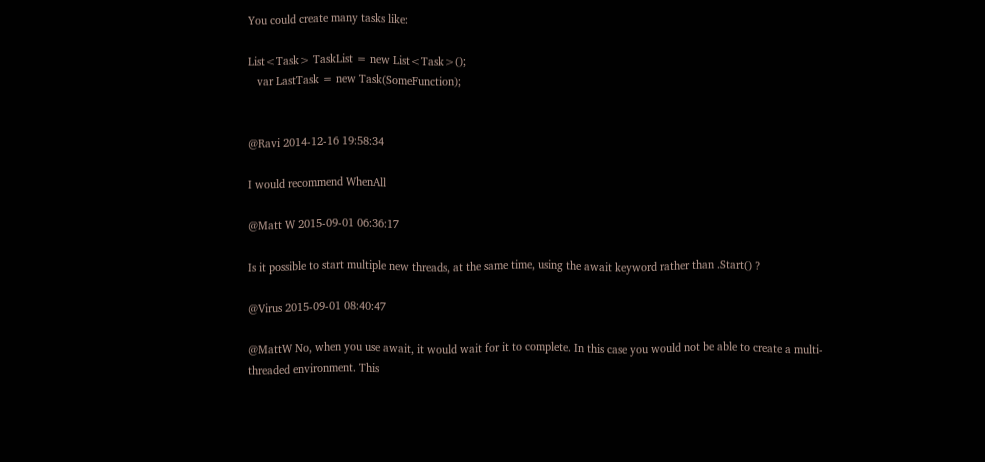You could create many tasks like:

List<Task> TaskList = new List<Task>();
   var LastTask = new Task(SomeFunction);


@Ravi 2014-12-16 19:58:34

I would recommend WhenAll

@Matt W 2015-09-01 06:36:17

Is it possible to start multiple new threads, at the same time, using the await keyword rather than .Start() ?

@Virus 2015-09-01 08:40:47

@MattW No, when you use await, it would wait for it to complete. In this case you would not be able to create a multi-threaded environment. This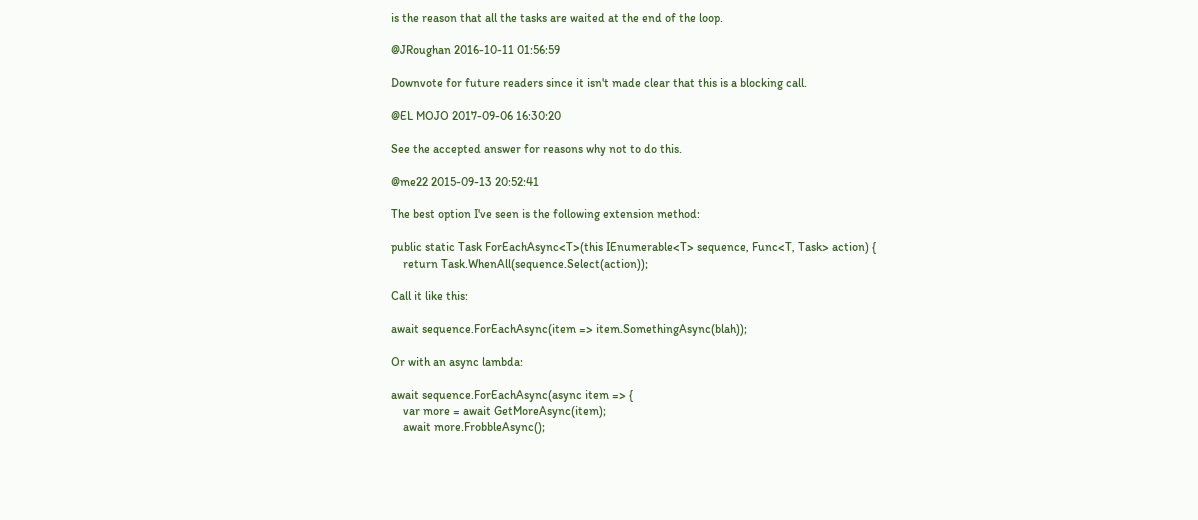is the reason that all the tasks are waited at the end of the loop.

@JRoughan 2016-10-11 01:56:59

Downvote for future readers since it isn't made clear that this is a blocking call.

@EL MOJO 2017-09-06 16:30:20

See the accepted answer for reasons why not to do this.

@me22 2015-09-13 20:52:41

The best option I've seen is the following extension method:

public static Task ForEachAsync<T>(this IEnumerable<T> sequence, Func<T, Task> action) {
    return Task.WhenAll(sequence.Select(action));

Call it like this:

await sequence.ForEachAsync(item => item.SomethingAsync(blah));

Or with an async lambda:

await sequence.ForEachAsync(async item => {
    var more = await GetMoreAsync(item);
    await more.FrobbleAsync();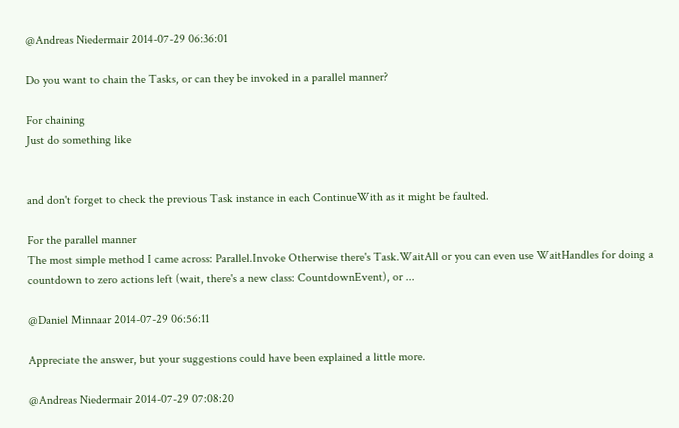@Andreas Niedermair 2014-07-29 06:36:01

Do you want to chain the Tasks, or can they be invoked in a parallel manner?

For chaining
Just do something like


and don't forget to check the previous Task instance in each ContinueWith as it might be faulted.

For the parallel manner
The most simple method I came across: Parallel.Invoke Otherwise there's Task.WaitAll or you can even use WaitHandles for doing a countdown to zero actions left (wait, there's a new class: CountdownEvent), or ...

@Daniel Minnaar 2014-07-29 06:56:11

Appreciate the answer, but your suggestions could have been explained a little more.

@Andreas Niedermair 2014-07-29 07:08:20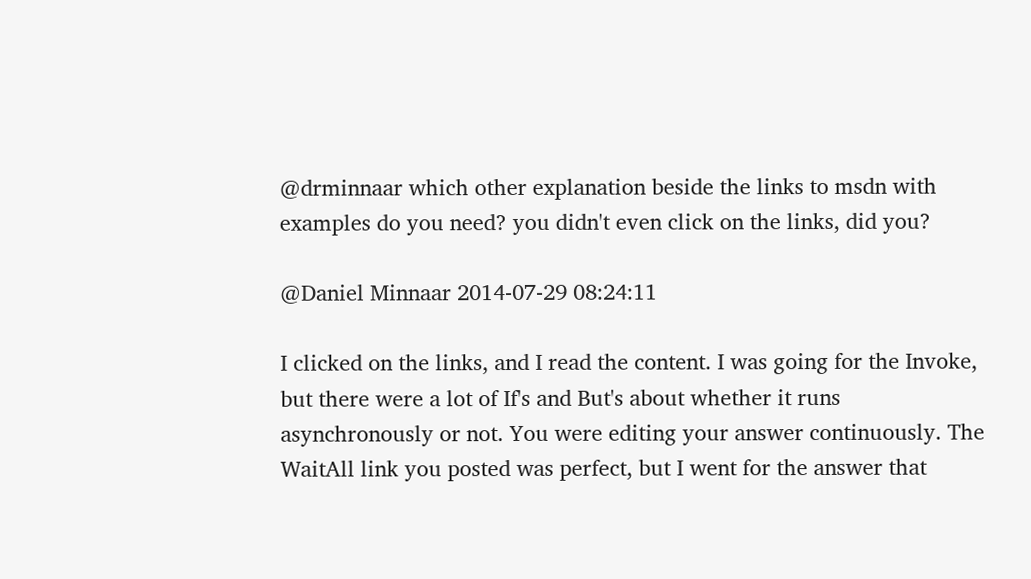@drminnaar which other explanation beside the links to msdn with examples do you need? you didn't even click on the links, did you?

@Daniel Minnaar 2014-07-29 08:24:11

I clicked on the links, and I read the content. I was going for the Invoke, but there were a lot of If's and But's about whether it runs asynchronously or not. You were editing your answer continuously. The WaitAll link you posted was perfect, but I went for the answer that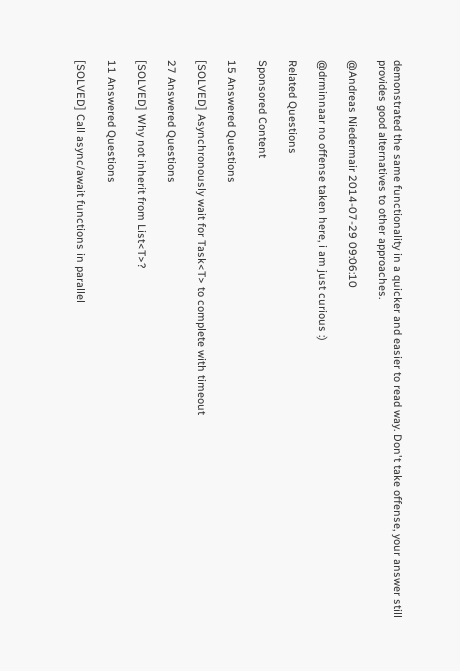demonstrated the same functionality in a quicker and easier to read way. Don't take offense, your answer still provides good alternatives to other approaches.

@Andreas Niedermair 2014-07-29 09:06:10

@drminnaar no offense taken here, i am just curious :)

Related Questions

Sponsored Content

15 Answered Questions

[SOLVED] Asynchronously wait for Task<T> to complete with timeout

27 Answered Questions

[SOLVED] Why not inherit from List<T>?

11 Answered Questions

[SOLVED] Call async/await functions in parallel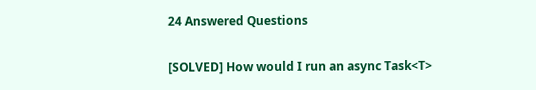24 Answered Questions

[SOLVED] How would I run an async Task<T>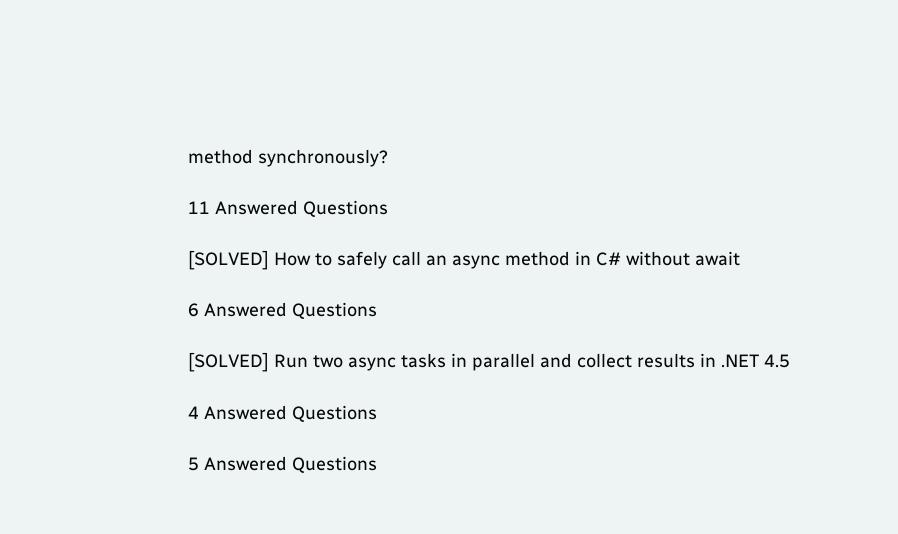method synchronously?

11 Answered Questions

[SOLVED] How to safely call an async method in C# without await

6 Answered Questions

[SOLVED] Run two async tasks in parallel and collect results in .NET 4.5

4 Answered Questions

5 Answered Questions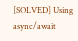[SOLVED] Using async/await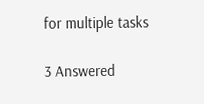for multiple tasks

3 Answered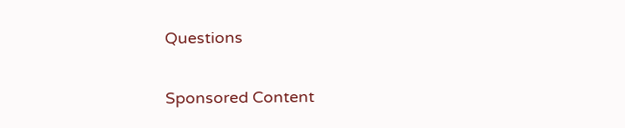Questions

Sponsored Content